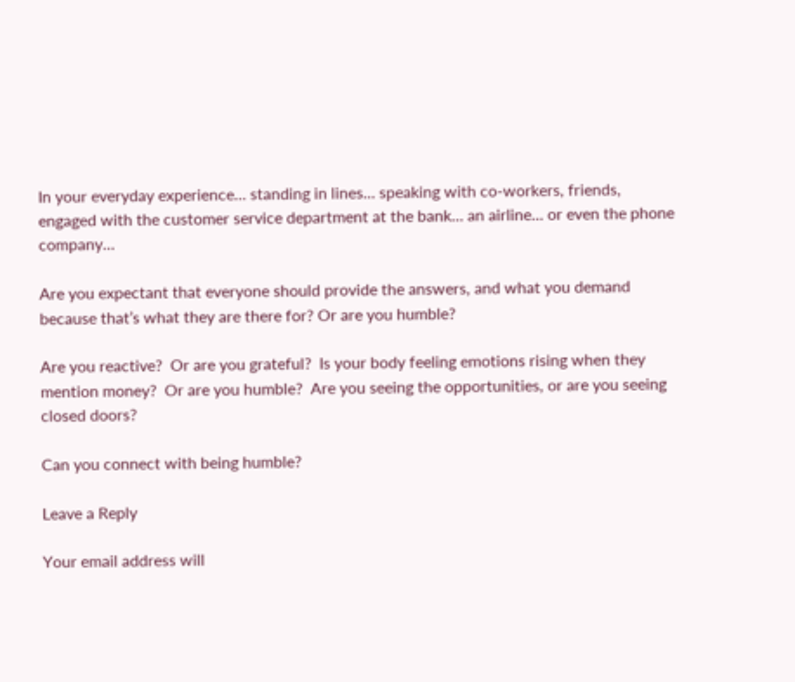In your everyday experience… standing in lines… speaking with co-workers, friends, engaged with the customer service department at the bank… an airline… or even the phone company…

Are you expectant that everyone should provide the answers, and what you demand because that’s what they are there for? Or are you humble?

Are you reactive?  Or are you grateful?  Is your body feeling emotions rising when they mention money?  Or are you humble?  Are you seeing the opportunities, or are you seeing closed doors?

Can you connect with being humble?

Leave a Reply

Your email address will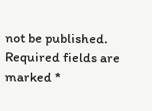not be published. Required fields are marked *